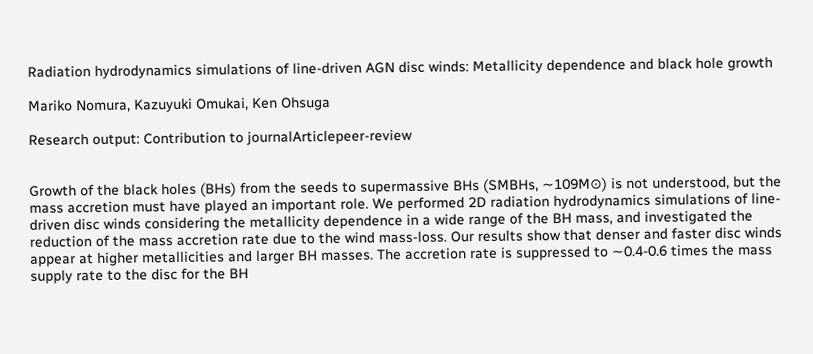Radiation hydrodynamics simulations of line-driven AGN disc winds: Metallicity dependence and black hole growth

Mariko Nomura, Kazuyuki Omukai, Ken Ohsuga

Research output: Contribution to journalArticlepeer-review


Growth of the black holes (BHs) from the seeds to supermassive BHs (SMBHs, ∼109M⊙) is not understood, but the mass accretion must have played an important role. We performed 2D radiation hydrodynamics simulations of line-driven disc winds considering the metallicity dependence in a wide range of the BH mass, and investigated the reduction of the mass accretion rate due to the wind mass-loss. Our results show that denser and faster disc winds appear at higher metallicities and larger BH masses. The accretion rate is suppressed to ∼0.4-0.6 times the mass supply rate to the disc for the BH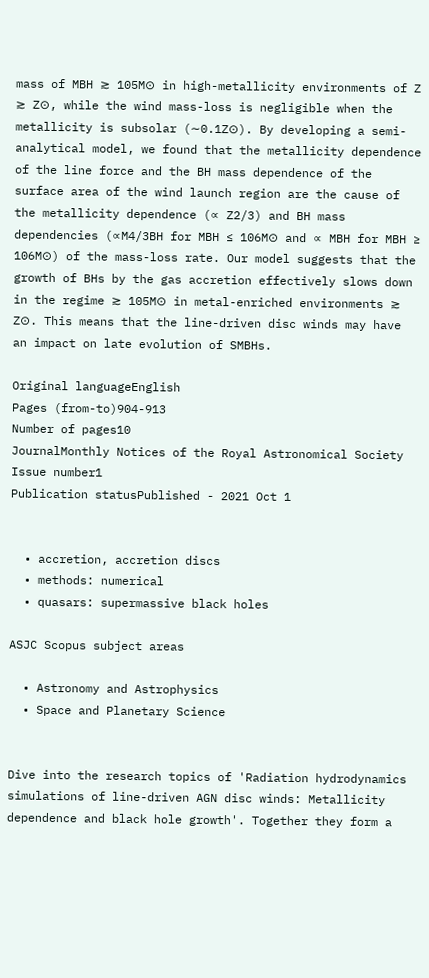mass of MBH ≳ 105M⊙ in high-metallicity environments of Z ≳ Z⊙, while the wind mass-loss is negligible when the metallicity is subsolar (∼0.1Z⊙). By developing a semi-analytical model, we found that the metallicity dependence of the line force and the BH mass dependence of the surface area of the wind launch region are the cause of the metallicity dependence (∝ Z2/3) and BH mass dependencies (∝M4/3BH for MBH ≤ 106M⊙ and ∝ MBH for MBH ≥ 106M⊙) of the mass-loss rate. Our model suggests that the growth of BHs by the gas accretion effectively slows down in the regime ≳ 105M⊙ in metal-enriched environments ≳ Z⊙. This means that the line-driven disc winds may have an impact on late evolution of SMBHs.

Original languageEnglish
Pages (from-to)904-913
Number of pages10
JournalMonthly Notices of the Royal Astronomical Society
Issue number1
Publication statusPublished - 2021 Oct 1


  • accretion, accretion discs
  • methods: numerical
  • quasars: supermassive black holes

ASJC Scopus subject areas

  • Astronomy and Astrophysics
  • Space and Planetary Science


Dive into the research topics of 'Radiation hydrodynamics simulations of line-driven AGN disc winds: Metallicity dependence and black hole growth'. Together they form a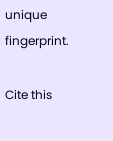unique fingerprint.

Cite this